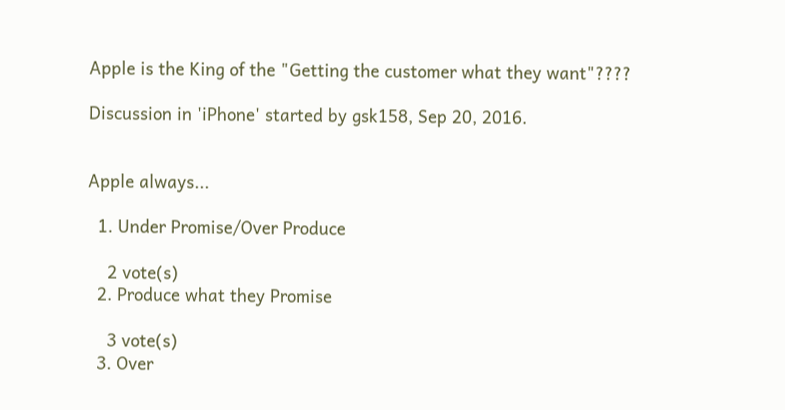Apple is the King of the "Getting the customer what they want"????

Discussion in 'iPhone' started by gsk158, Sep 20, 2016.


Apple always...

  1. Under Promise/Over Produce

    2 vote(s)
  2. Produce what they Promise

    3 vote(s)
  3. Over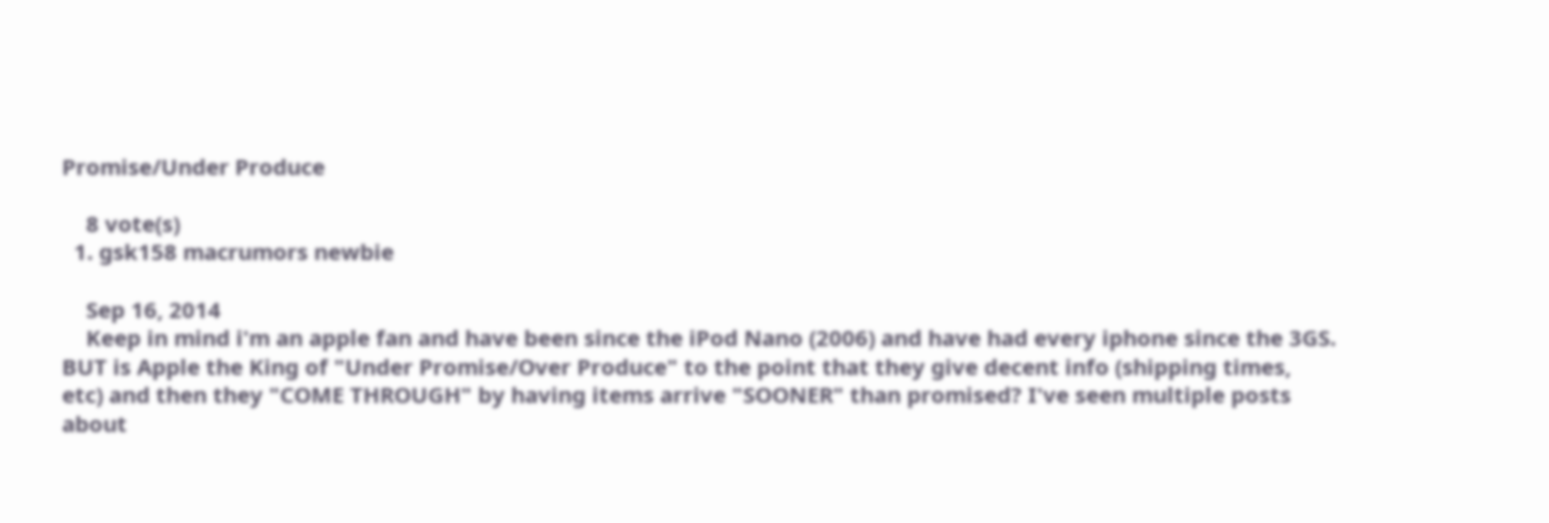Promise/Under Produce

    8 vote(s)
  1. gsk158 macrumors newbie

    Sep 16, 2014
    Keep in mind i'm an apple fan and have been since the iPod Nano (2006) and have had every iphone since the 3GS. BUT is Apple the King of "Under Promise/Over Produce" to the point that they give decent info (shipping times, etc) and then they "COME THROUGH" by having items arrive "SOONER" than promised? I've seen multiple posts about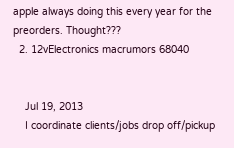apple always doing this every year for the preorders. Thought???
  2. 12vElectronics macrumors 68040


    Jul 19, 2013
    I coordinate clients/jobs drop off/pickup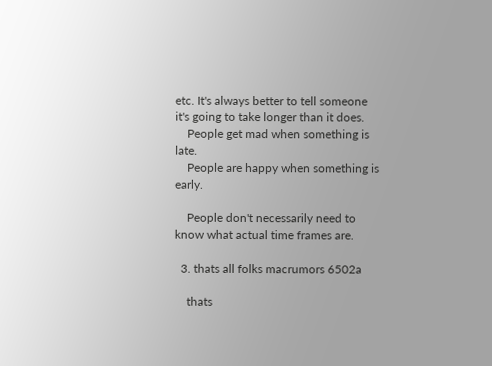etc. It's always better to tell someone it's going to take longer than it does.
    People get mad when something is late.
    People are happy when something is early.

    People don't necessarily need to know what actual time frames are.

  3. thats all folks macrumors 6502a

    thats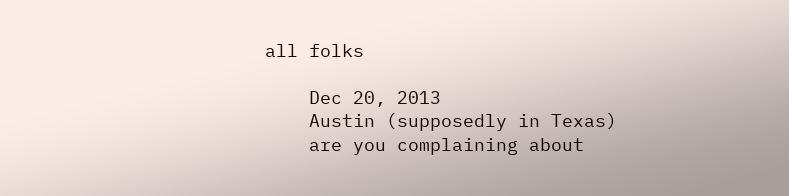all folks

    Dec 20, 2013
    Austin (supposedly in Texas)
    are you complaining about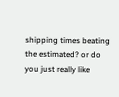shipping times beating the estimated? or do you just really like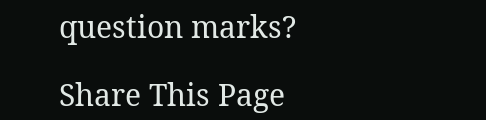question marks?

Share This Page